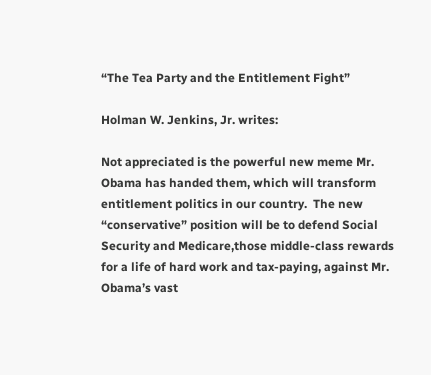“The Tea Party and the Entitlement Fight”

Holman W. Jenkins, Jr. writes:

Not appreciated is the powerful new meme Mr. Obama has handed them, which will transform entitlement politics in our country.  The new “conservative” position will be to defend Social Security and Medicare,those middle-class rewards for a life of hard work and tax-paying, against Mr. Obama’s vast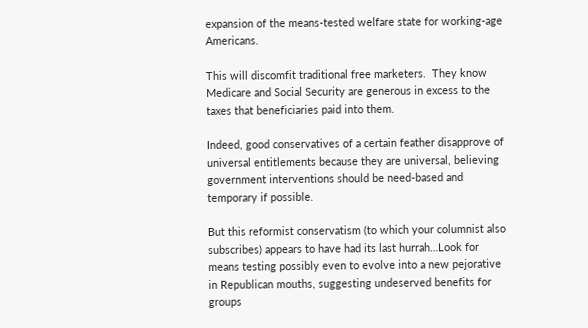expansion of the means-tested welfare state for working-age Americans.

This will discomfit traditional free marketers.  They know Medicare and Social Security are generous in excess to the taxes that beneficiaries paid into them.

Indeed, good conservatives of a certain feather disapprove of universal entitlements because they are universal, believing government interventions should be need-based and temporary if possible.

But this reformist conservatism (to which your columnist also subscribes) appears to have had its last hurrah…Look for means testing possibly even to evolve into a new pejorative in Republican mouths, suggesting undeserved benefits for groups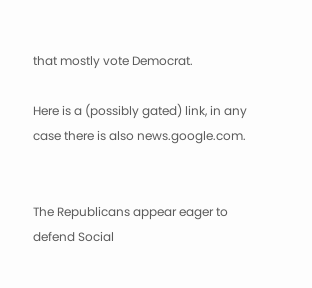that mostly vote Democrat.

Here is a (possibly gated) link, in any case there is also news.google.com.


The Republicans appear eager to defend Social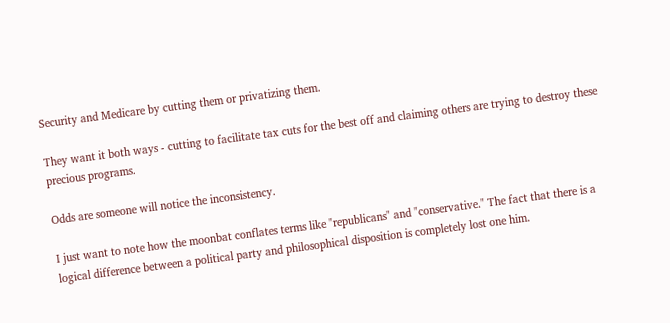Security and Medicare by cutting them or privatizing them.

They want it both ways - cutting to facilitate tax cuts for the best off and claiming others are trying to destroy these precious programs.

Odds are someone will notice the inconsistency.

I just want to note how the moonbat conflates terms like "republicans" and "conservative." The fact that there is a logical difference between a political party and philosophical disposition is completely lost one him.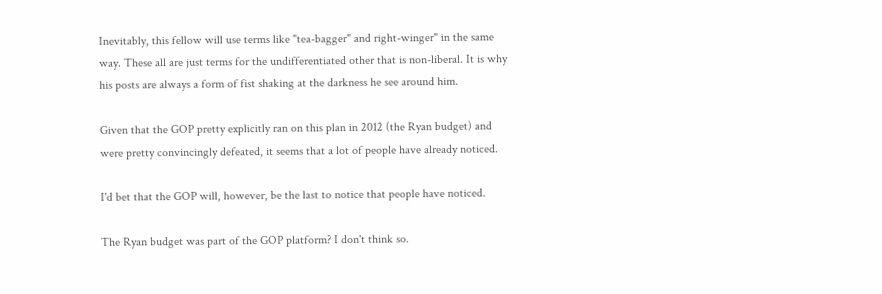Inevitably, this fellow will use terms like "tea-bagger" and right-winger" in the same way. These all are just terms for the undifferentiated other that is non-liberal. It is why his posts are always a form of fist shaking at the darkness he see around him.

Given that the GOP pretty explicitly ran on this plan in 2012 (the Ryan budget) and were pretty convincingly defeated, it seems that a lot of people have already noticed.

I'd bet that the GOP will, however, be the last to notice that people have noticed.

The Ryan budget was part of the GOP platform? I don't think so.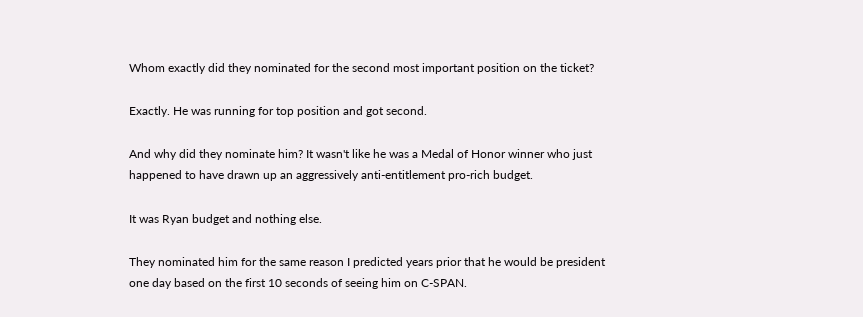Whom exactly did they nominated for the second most important position on the ticket?

Exactly. He was running for top position and got second.

And why did they nominate him? It wasn't like he was a Medal of Honor winner who just happened to have drawn up an aggressively anti-entitlement pro-rich budget.

It was Ryan budget and nothing else.

They nominated him for the same reason I predicted years prior that he would be president one day based on the first 10 seconds of seeing him on C-SPAN.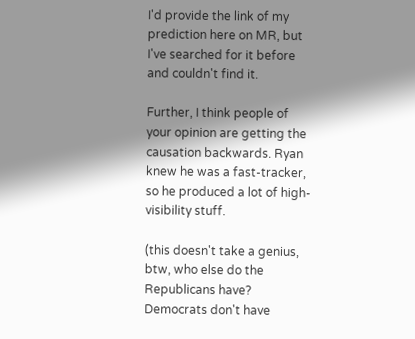I'd provide the link of my prediction here on MR, but I've searched for it before and couldn't find it.

Further, I think people of your opinion are getting the causation backwards. Ryan knew he was a fast-tracker, so he produced a lot of high-visibility stuff.

(this doesn't take a genius, btw, who else do the Republicans have? Democrats don't have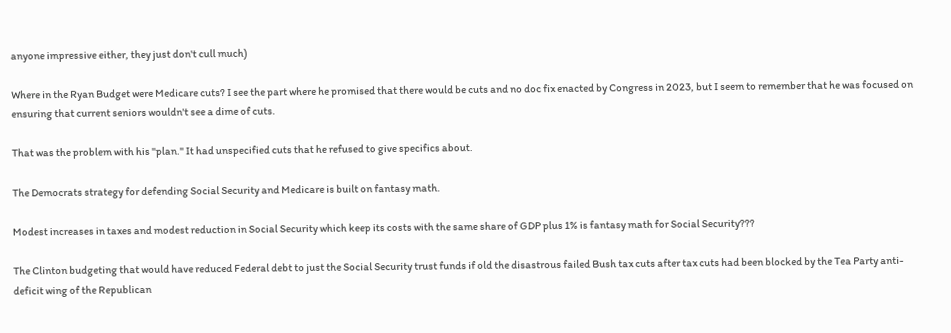anyone impressive either, they just don't cull much)

Where in the Ryan Budget were Medicare cuts? I see the part where he promised that there would be cuts and no doc fix enacted by Congress in 2023, but I seem to remember that he was focused on ensuring that current seniors wouldn't see a dime of cuts.

That was the problem with his "plan." It had unspecified cuts that he refused to give specifics about.

The Democrats strategy for defending Social Security and Medicare is built on fantasy math.

Modest increases in taxes and modest reduction in Social Security which keep its costs with the same share of GDP plus 1% is fantasy math for Social Security???

The Clinton budgeting that would have reduced Federal debt to just the Social Security trust funds if old the disastrous failed Bush tax cuts after tax cuts had been blocked by the Tea Party anti-deficit wing of the Republican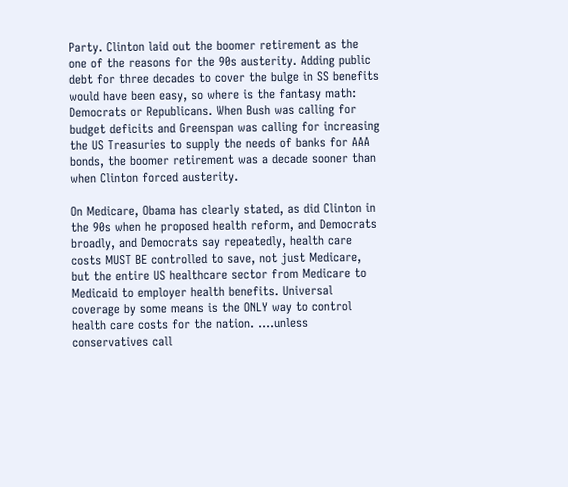Party. Clinton laid out the boomer retirement as the one of the reasons for the 90s austerity. Adding public debt for three decades to cover the bulge in SS benefits would have been easy, so where is the fantasy math: Democrats or Republicans. When Bush was calling for budget deficits and Greenspan was calling for increasing the US Treasuries to supply the needs of banks for AAA bonds, the boomer retirement was a decade sooner than when Clinton forced austerity.

On Medicare, Obama has clearly stated, as did Clinton in the 90s when he proposed health reform, and Democrats broadly, and Democrats say repeatedly, health care costs MUST BE controlled to save, not just Medicare, but the entire US healthcare sector from Medicare to Medicaid to employer health benefits. Universal coverage by some means is the ONLY way to control health care costs for the nation. ....unless conservatives call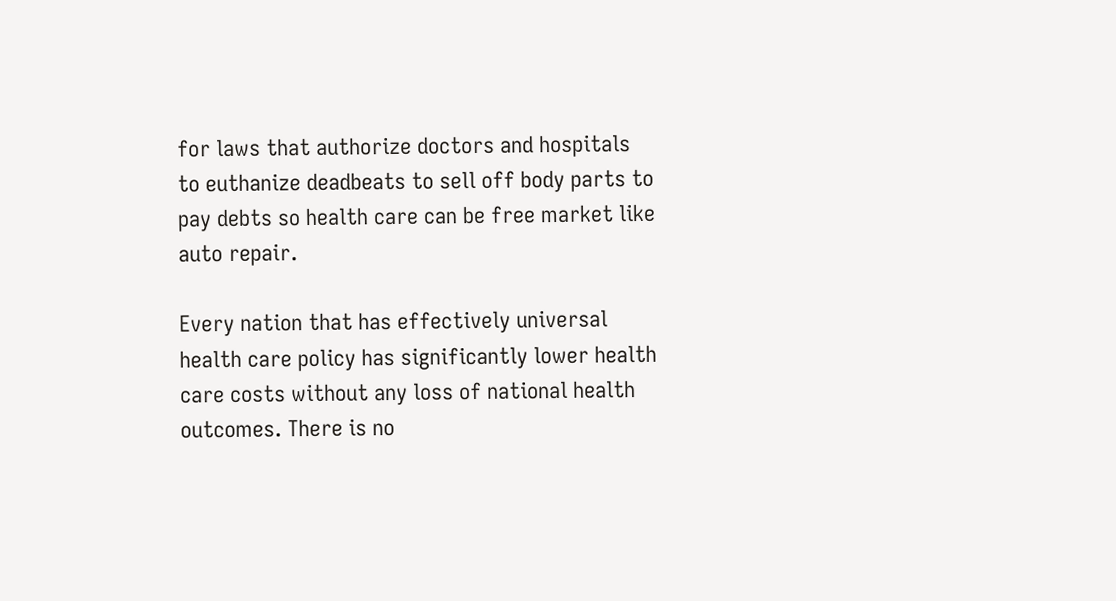for laws that authorize doctors and hospitals to euthanize deadbeats to sell off body parts to pay debts so health care can be free market like auto repair.

Every nation that has effectively universal health care policy has significantly lower health care costs without any loss of national health outcomes. There is no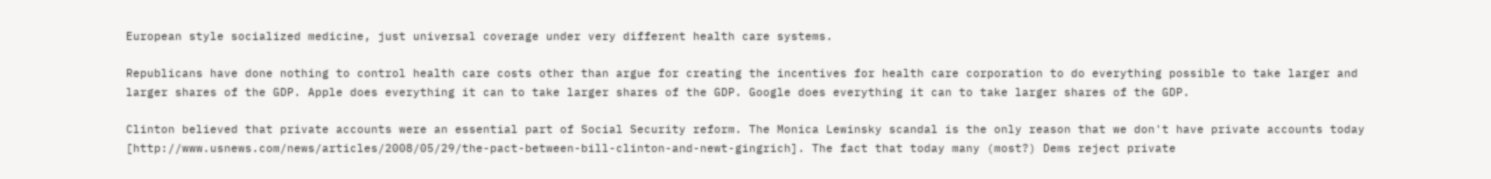European style socialized medicine, just universal coverage under very different health care systems.

Republicans have done nothing to control health care costs other than argue for creating the incentives for health care corporation to do everything possible to take larger and larger shares of the GDP. Apple does everything it can to take larger shares of the GDP. Google does everything it can to take larger shares of the GDP.

Clinton believed that private accounts were an essential part of Social Security reform. The Monica Lewinsky scandal is the only reason that we don't have private accounts today [http://www.usnews.com/news/articles/2008/05/29/the-pact-between-bill-clinton-and-newt-gingrich]. The fact that today many (most?) Dems reject private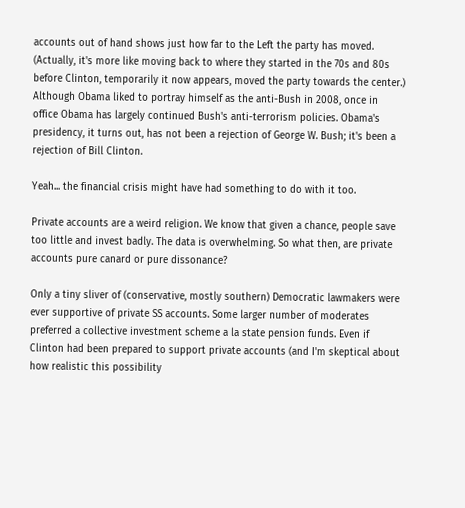accounts out of hand shows just how far to the Left the party has moved. (Actually, it's more like moving back to where they started in the 70s and 80s before Clinton, temporarily it now appears, moved the party towards the center.) Although Obama liked to portray himself as the anti-Bush in 2008, once in office Obama has largely continued Bush's anti-terrorism policies. Obama's presidency, it turns out, has not been a rejection of George W. Bush; it's been a rejection of Bill Clinton.

Yeah... the financial crisis might have had something to do with it too.

Private accounts are a weird religion. We know that given a chance, people save too little and invest badly. The data is overwhelming. So what then, are private accounts pure canard or pure dissonance?

Only a tiny sliver of (conservative, mostly southern) Democratic lawmakers were ever supportive of private SS accounts. Some larger number of moderates preferred a collective investment scheme a la state pension funds. Even if Clinton had been prepared to support private accounts (and I'm skeptical about how realistic this possibility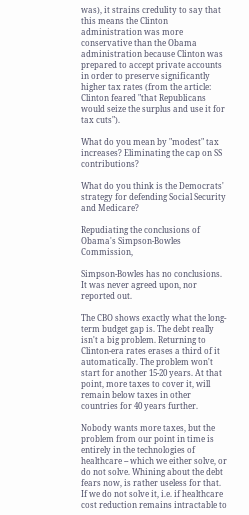was), it strains credulity to say that this means the Clinton administration was more conservative than the Obama administration because Clinton was prepared to accept private accounts in order to preserve significantly higher tax rates (from the article: Clinton feared "that Republicans would seize the surplus and use it for tax cuts").

What do you mean by "modest" tax increases? Eliminating the cap on SS contributions?

What do you think is the Democrats' strategy for defending Social Security and Medicare?

Repudiating the conclusions of Obama's Simpson-Bowles Commission,

Simpson-Bowles has no conclusions. It was never agreed upon, nor reported out.

The CBO shows exactly what the long-term budget gap is. The debt really isn't a big problem. Returning to Clinton-era rates erases a third of it automatically. The problem won't start for another 15-20 years. At that point, more taxes to cover it, will remain below taxes in other countries for 40 years further.

Nobody wants more taxes, but the problem from our point in time is entirely in the technologies of healthcare -- which we either solve, or do not solve. Whining about the debt fears now, is rather useless for that. If we do not solve it, i.e. if healthcare cost reduction remains intractable to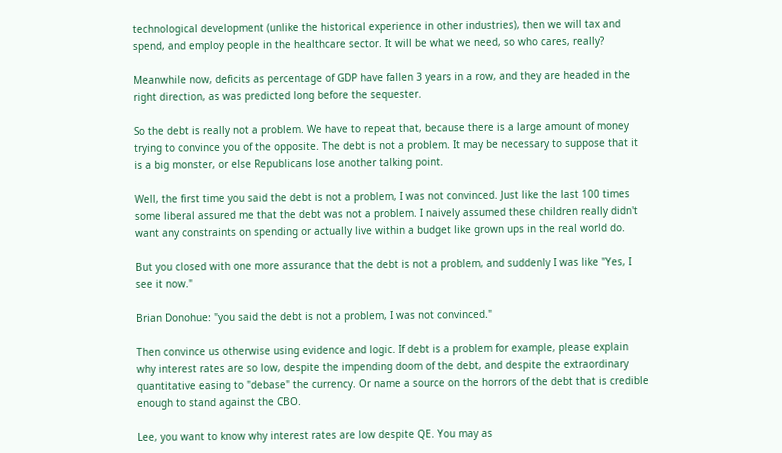technological development (unlike the historical experience in other industries), then we will tax and spend, and employ people in the healthcare sector. It will be what we need, so who cares, really?

Meanwhile now, deficits as percentage of GDP have fallen 3 years in a row, and they are headed in the right direction, as was predicted long before the sequester.

So the debt is really not a problem. We have to repeat that, because there is a large amount of money trying to convince you of the opposite. The debt is not a problem. It may be necessary to suppose that it is a big monster, or else Republicans lose another talking point.

Well, the first time you said the debt is not a problem, I was not convinced. Just like the last 100 times some liberal assured me that the debt was not a problem. I naively assumed these children really didn't want any constraints on spending or actually live within a budget like grown ups in the real world do.

But you closed with one more assurance that the debt is not a problem, and suddenly I was like "Yes, I see it now."

Brian Donohue: "you said the debt is not a problem, I was not convinced."

Then convince us otherwise using evidence and logic. If debt is a problem for example, please explain why interest rates are so low, despite the impending doom of the debt, and despite the extraordinary quantitative easing to "debase" the currency. Or name a source on the horrors of the debt that is credible enough to stand against the CBO.

Lee, you want to know why interest rates are low despite QE. You may as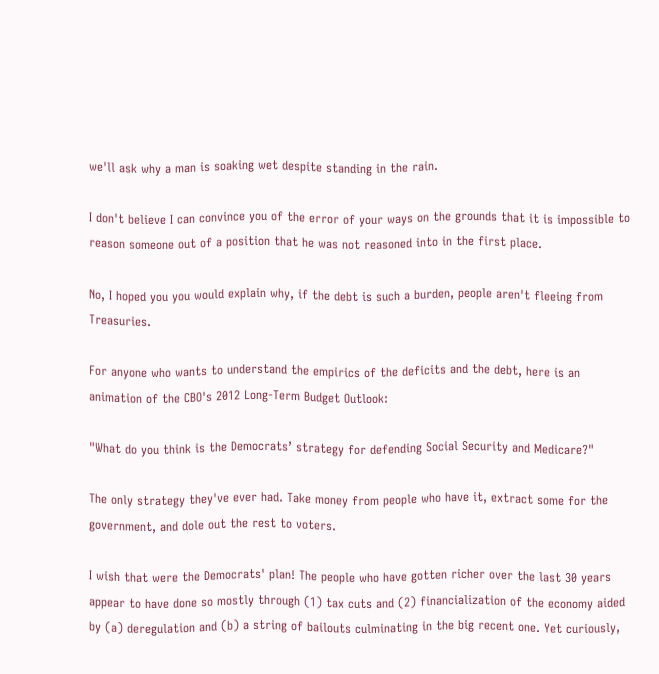we'll ask why a man is soaking wet despite standing in the rain.

I don't believe I can convince you of the error of your ways on the grounds that it is impossible to reason someone out of a position that he was not reasoned into in the first place.

No, I hoped you you would explain why, if the debt is such a burden, people aren't fleeing from Treasuries.

For anyone who wants to understand the empirics of the deficits and the debt, here is an animation of the CBO's 2012 Long-Term Budget Outlook:

"What do you think is the Democrats’ strategy for defending Social Security and Medicare?"

The only strategy they've ever had. Take money from people who have it, extract some for the government, and dole out the rest to voters.

I wish that were the Democrats' plan! The people who have gotten richer over the last 30 years appear to have done so mostly through (1) tax cuts and (2) financialization of the economy aided by (a) deregulation and (b) a string of bailouts culminating in the big recent one. Yet curiously,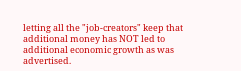letting all the "job-creators" keep that additional money has NOT led to additional economic growth as was advertised.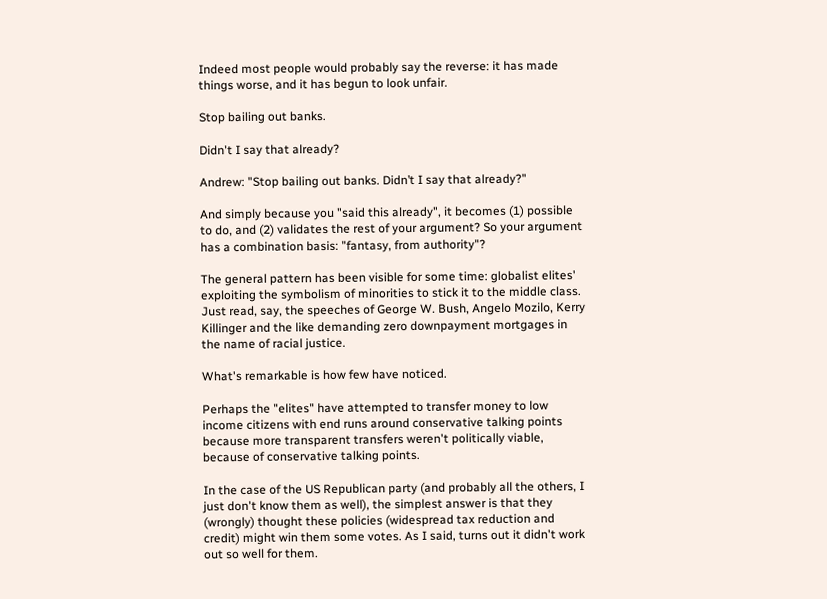Indeed most people would probably say the reverse: it has made things worse, and it has begun to look unfair.

Stop bailing out banks.

Didn't I say that already?

Andrew: "Stop bailing out banks. Didn’t I say that already?"

And simply because you "said this already", it becomes (1) possible to do, and (2) validates the rest of your argument? So your argument has a combination basis: "fantasy, from authority"?

The general pattern has been visible for some time: globalist elites' exploiting the symbolism of minorities to stick it to the middle class. Just read, say, the speeches of George W. Bush, Angelo Mozilo, Kerry Killinger and the like demanding zero downpayment mortgages in the name of racial justice.

What's remarkable is how few have noticed.

Perhaps the "elites" have attempted to transfer money to low income citizens with end runs around conservative talking points because more transparent transfers weren't politically viable, because of conservative talking points.

In the case of the US Republican party (and probably all the others, I just don't know them as well), the simplest answer is that they (wrongly) thought these policies (widespread tax reduction and credit) might win them some votes. As I said, turns out it didn't work out so well for them.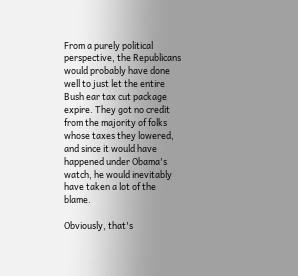From a purely political perspective, the Republicans would probably have done well to just let the entire Bush ear tax cut package expire. They got no credit from the majority of folks whose taxes they lowered, and since it would have happened under Obama's watch, he would inevitably have taken a lot of the blame.

Obviously, that's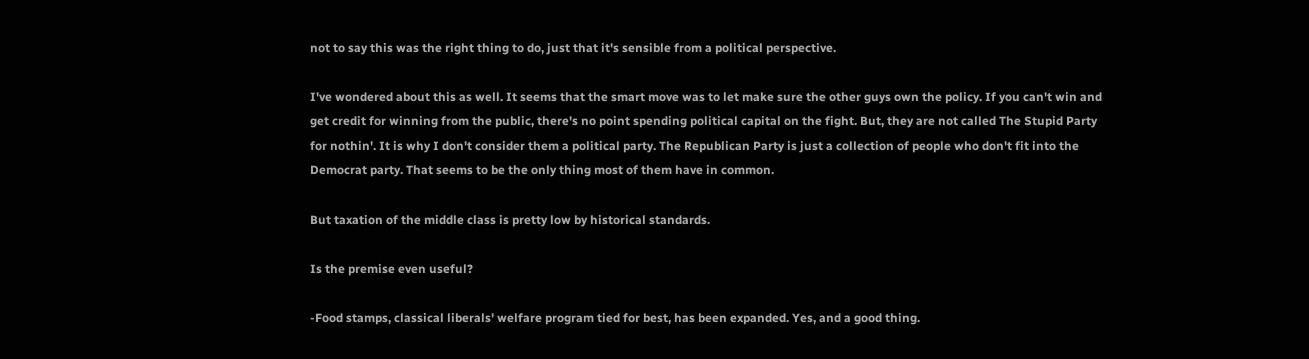not to say this was the right thing to do, just that it's sensible from a political perspective.

I've wondered about this as well. It seems that the smart move was to let make sure the other guys own the policy. If you can't win and get credit for winning from the public, there's no point spending political capital on the fight. But, they are not called The Stupid Party for nothin'. It is why I don't consider them a political party. The Republican Party is just a collection of people who don't fit into the Democrat party. That seems to be the only thing most of them have in common.

But taxation of the middle class is pretty low by historical standards.

Is the premise even useful?

-Food stamps, classical liberals' welfare program tied for best, has been expanded. Yes, and a good thing.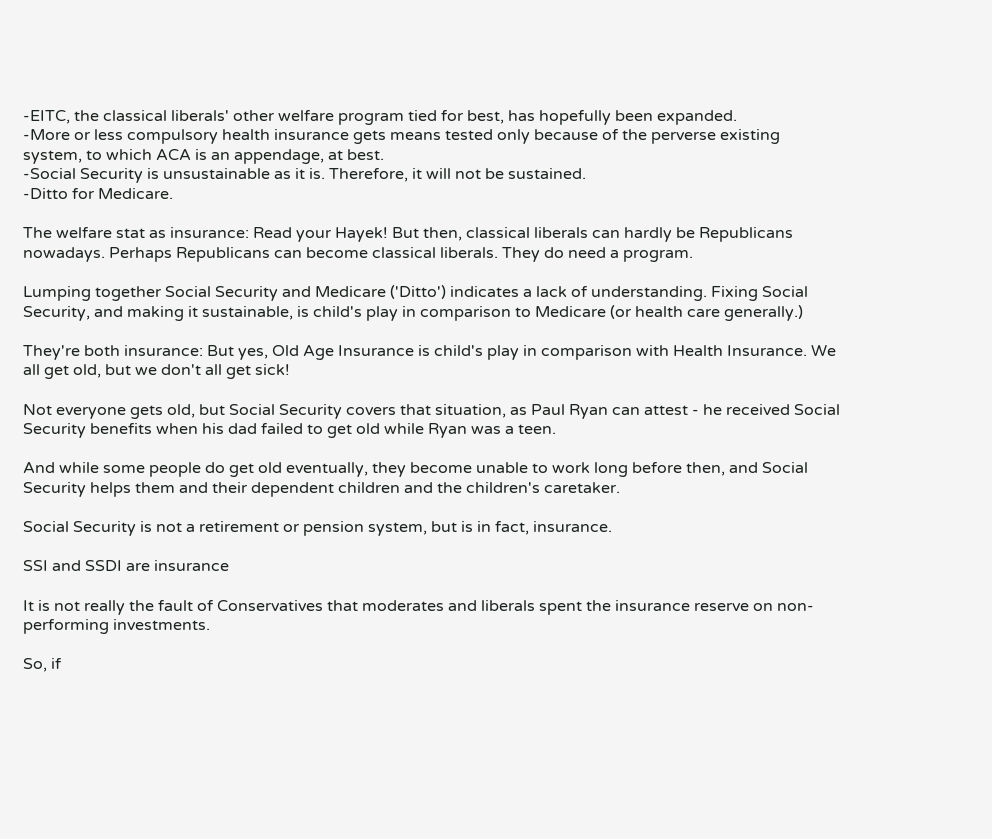-EITC, the classical liberals' other welfare program tied for best, has hopefully been expanded.
-More or less compulsory health insurance gets means tested only because of the perverse existing system, to which ACA is an appendage, at best.
-Social Security is unsustainable as it is. Therefore, it will not be sustained.
-Ditto for Medicare.

The welfare stat as insurance: Read your Hayek! But then, classical liberals can hardly be Republicans nowadays. Perhaps Republicans can become classical liberals. They do need a program.

Lumping together Social Security and Medicare ('Ditto') indicates a lack of understanding. Fixing Social Security, and making it sustainable, is child's play in comparison to Medicare (or health care generally.)

They're both insurance: But yes, Old Age Insurance is child's play in comparison with Health Insurance. We all get old, but we don't all get sick!

Not everyone gets old, but Social Security covers that situation, as Paul Ryan can attest - he received Social Security benefits when his dad failed to get old while Ryan was a teen.

And while some people do get old eventually, they become unable to work long before then, and Social Security helps them and their dependent children and the children's caretaker.

Social Security is not a retirement or pension system, but is in fact, insurance.

SSI and SSDI are insurance

It is not really the fault of Conservatives that moderates and liberals spent the insurance reserve on non-performing investments.

So, if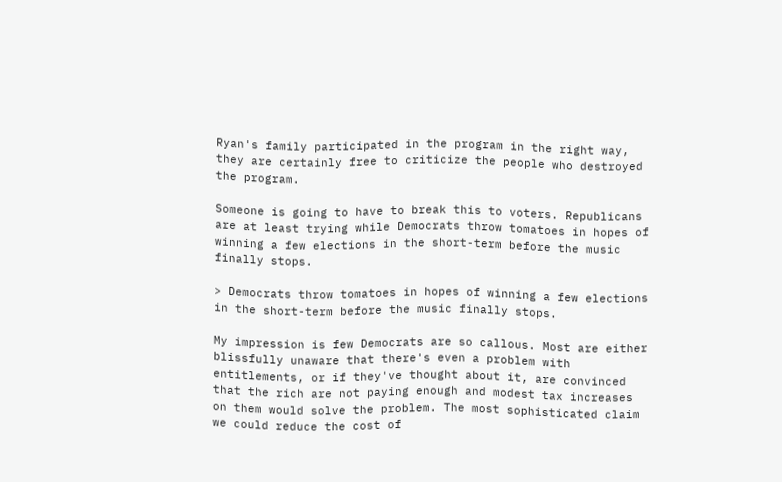Ryan's family participated in the program in the right way, they are certainly free to criticize the people who destroyed the program.

Someone is going to have to break this to voters. Republicans are at least trying while Democrats throw tomatoes in hopes of winning a few elections in the short-term before the music finally stops.

> Democrats throw tomatoes in hopes of winning a few elections in the short-term before the music finally stops.

My impression is few Democrats are so callous. Most are either blissfully unaware that there's even a problem with entitlements, or if they've thought about it, are convinced that the rich are not paying enough and modest tax increases on them would solve the problem. The most sophisticated claim we could reduce the cost of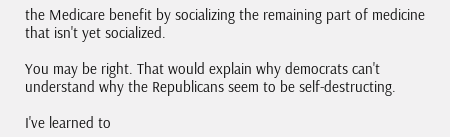the Medicare benefit by socializing the remaining part of medicine that isn't yet socialized.

You may be right. That would explain why democrats can't understand why the Republicans seem to be self-destructing.

I've learned to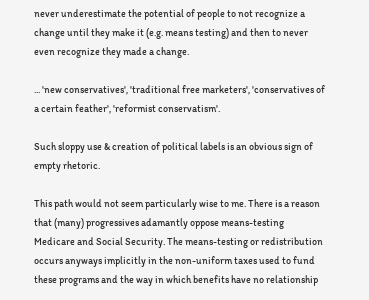never underestimate the potential of people to not recognize a change until they make it (e.g. means testing) and then to never even recognize they made a change.

... 'new conservatives', 'traditional free marketers', 'conservatives of a certain feather', 'reformist conservatism'.

Such sloppy use & creation of political labels is an obvious sign of empty rhetoric.

This path would not seem particularly wise to me. There is a reason that (many) progressives adamantly oppose means-testing Medicare and Social Security. The means-testing or redistribution occurs anyways implicitly in the non-uniform taxes used to fund these programs and the way in which benefits have no relationship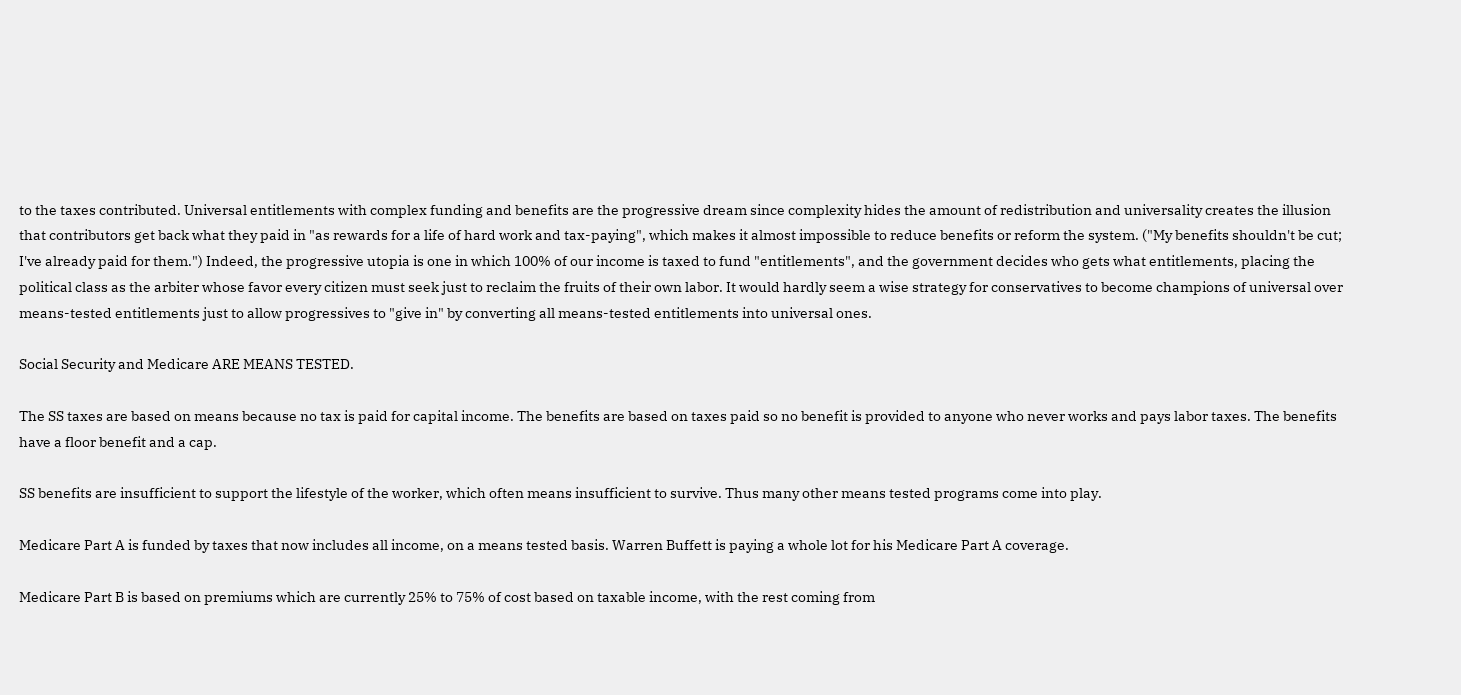to the taxes contributed. Universal entitlements with complex funding and benefits are the progressive dream since complexity hides the amount of redistribution and universality creates the illusion that contributors get back what they paid in "as rewards for a life of hard work and tax-paying", which makes it almost impossible to reduce benefits or reform the system. ("My benefits shouldn't be cut; I've already paid for them.") Indeed, the progressive utopia is one in which 100% of our income is taxed to fund "entitlements", and the government decides who gets what entitlements, placing the political class as the arbiter whose favor every citizen must seek just to reclaim the fruits of their own labor. It would hardly seem a wise strategy for conservatives to become champions of universal over means-tested entitlements just to allow progressives to "give in" by converting all means-tested entitlements into universal ones.

Social Security and Medicare ARE MEANS TESTED.

The SS taxes are based on means because no tax is paid for capital income. The benefits are based on taxes paid so no benefit is provided to anyone who never works and pays labor taxes. The benefits have a floor benefit and a cap.

SS benefits are insufficient to support the lifestyle of the worker, which often means insufficient to survive. Thus many other means tested programs come into play.

Medicare Part A is funded by taxes that now includes all income, on a means tested basis. Warren Buffett is paying a whole lot for his Medicare Part A coverage.

Medicare Part B is based on premiums which are currently 25% to 75% of cost based on taxable income, with the rest coming from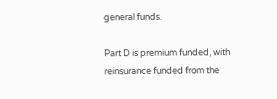general funds.

Part D is premium funded, with reinsurance funded from the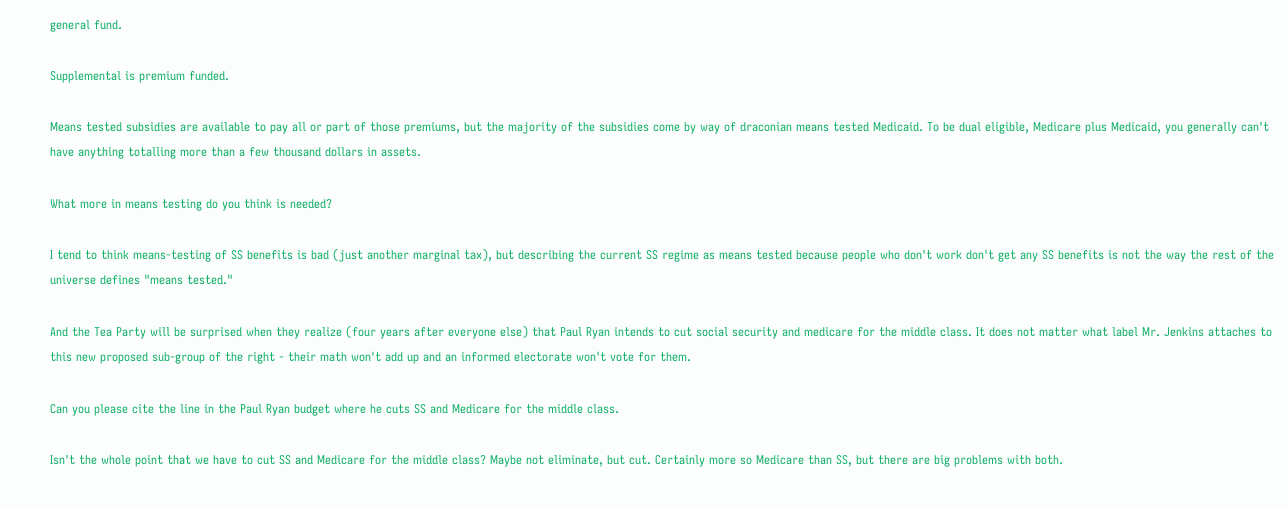general fund.

Supplemental is premium funded.

Means tested subsidies are available to pay all or part of those premiums, but the majority of the subsidies come by way of draconian means tested Medicaid. To be dual eligible, Medicare plus Medicaid, you generally can't have anything totalling more than a few thousand dollars in assets.

What more in means testing do you think is needed?

I tend to think means-testing of SS benefits is bad (just another marginal tax), but describing the current SS regime as means tested because people who don't work don't get any SS benefits is not the way the rest of the universe defines "means tested."

And the Tea Party will be surprised when they realize (four years after everyone else) that Paul Ryan intends to cut social security and medicare for the middle class. It does not matter what label Mr. Jenkins attaches to this new proposed sub-group of the right - their math won't add up and an informed electorate won't vote for them.

Can you please cite the line in the Paul Ryan budget where he cuts SS and Medicare for the middle class.

Isn't the whole point that we have to cut SS and Medicare for the middle class? Maybe not eliminate, but cut. Certainly more so Medicare than SS, but there are big problems with both.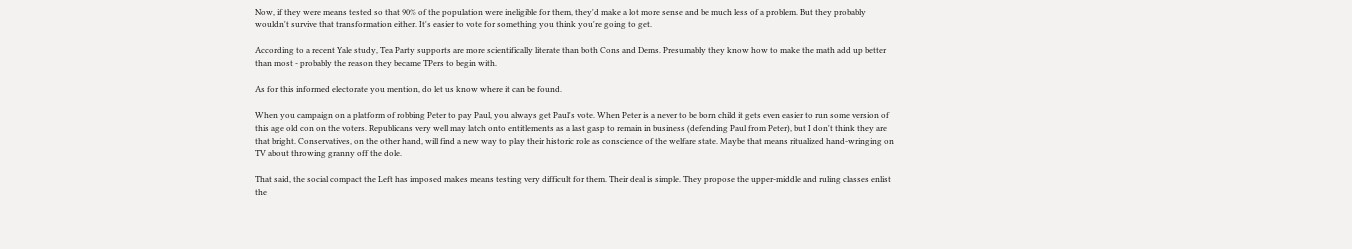Now, if they were means tested so that 90% of the population were ineligible for them, they'd make a lot more sense and be much less of a problem. But they probably wouldn't survive that transformation either. It's easier to vote for something you think you're going to get.

According to a recent Yale study, Tea Party supports are more scientifically literate than both Cons and Dems. Presumably they know how to make the math add up better than most - probably the reason they became TPers to begin with.

As for this informed electorate you mention, do let us know where it can be found.

When you campaign on a platform of robbing Peter to pay Paul, you always get Paul's vote. When Peter is a never to be born child it gets even easier to run some version of this age old con on the voters. Republicans very well may latch onto entitlements as a last gasp to remain in business (defending Paul from Peter), but I don't think they are that bright. Conservatives, on the other hand, will find a new way to play their historic role as conscience of the welfare state. Maybe that means ritualized hand-wringing on TV about throwing granny off the dole.

That said, the social compact the Left has imposed makes means testing very difficult for them. Their deal is simple. They propose the upper-middle and ruling classes enlist the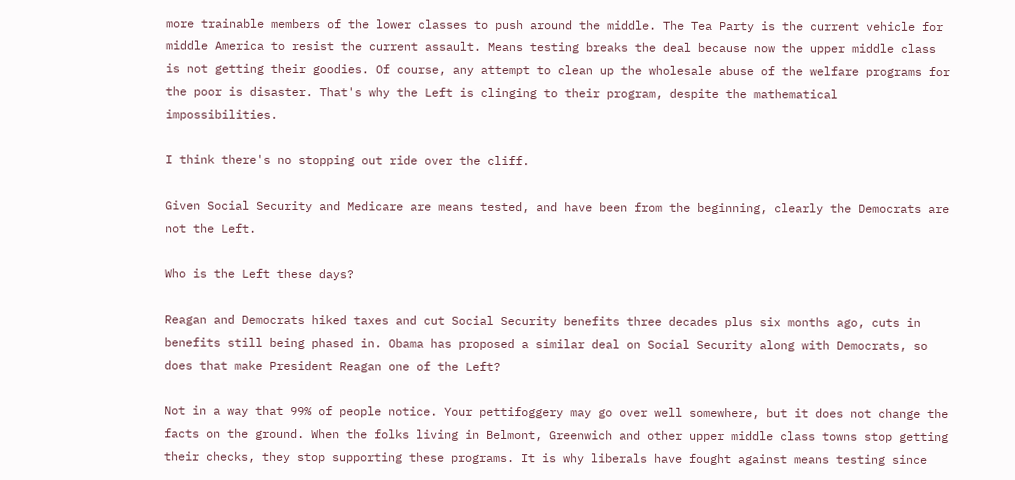more trainable members of the lower classes to push around the middle. The Tea Party is the current vehicle for middle America to resist the current assault. Means testing breaks the deal because now the upper middle class is not getting their goodies. Of course, any attempt to clean up the wholesale abuse of the welfare programs for the poor is disaster. That's why the Left is clinging to their program, despite the mathematical impossibilities.

I think there's no stopping out ride over the cliff.

Given Social Security and Medicare are means tested, and have been from the beginning, clearly the Democrats are not the Left.

Who is the Left these days?

Reagan and Democrats hiked taxes and cut Social Security benefits three decades plus six months ago, cuts in benefits still being phased in. Obama has proposed a similar deal on Social Security along with Democrats, so does that make President Reagan one of the Left?

Not in a way that 99% of people notice. Your pettifoggery may go over well somewhere, but it does not change the facts on the ground. When the folks living in Belmont, Greenwich and other upper middle class towns stop getting their checks, they stop supporting these programs. It is why liberals have fought against means testing since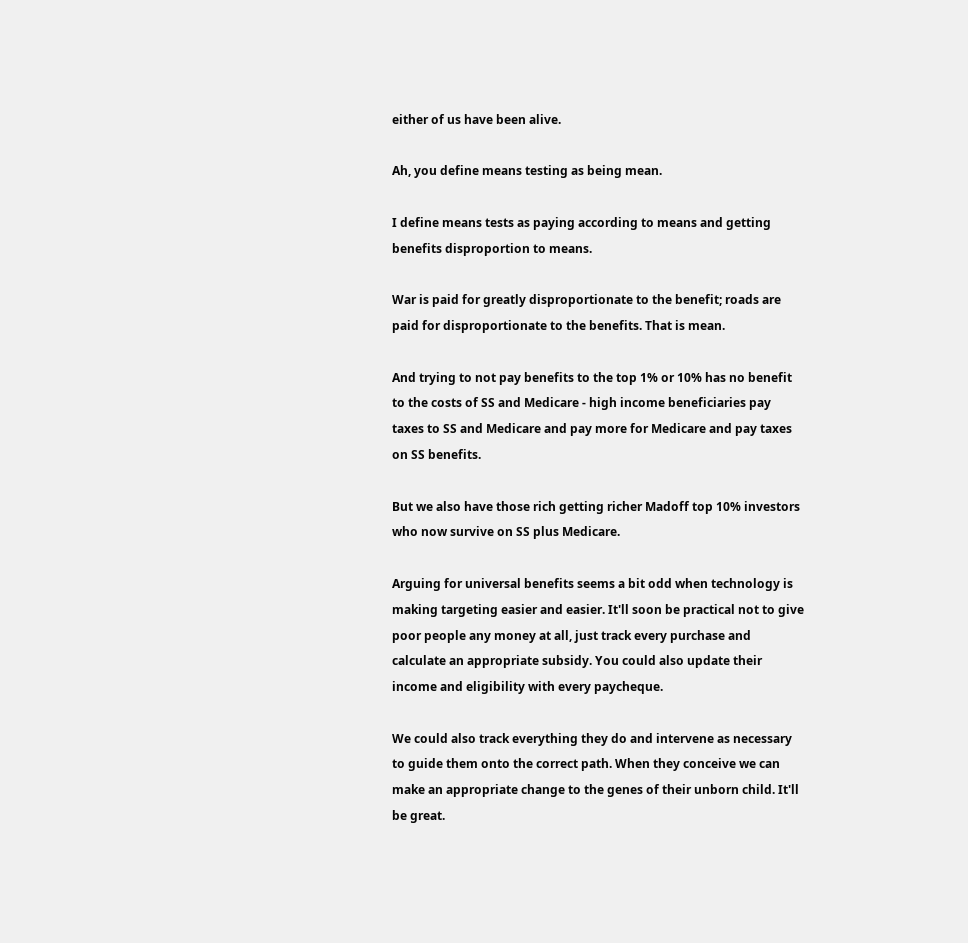either of us have been alive.

Ah, you define means testing as being mean.

I define means tests as paying according to means and getting benefits disproportion to means.

War is paid for greatly disproportionate to the benefit; roads are paid for disproportionate to the benefits. That is mean.

And trying to not pay benefits to the top 1% or 10% has no benefit to the costs of SS and Medicare - high income beneficiaries pay taxes to SS and Medicare and pay more for Medicare and pay taxes on SS benefits.

But we also have those rich getting richer Madoff top 10% investors who now survive on SS plus Medicare.

Arguing for universal benefits seems a bit odd when technology is making targeting easier and easier. It'll soon be practical not to give poor people any money at all, just track every purchase and calculate an appropriate subsidy. You could also update their income and eligibility with every paycheque.

We could also track everything they do and intervene as necessary to guide them onto the correct path. When they conceive we can make an appropriate change to the genes of their unborn child. It'll be great.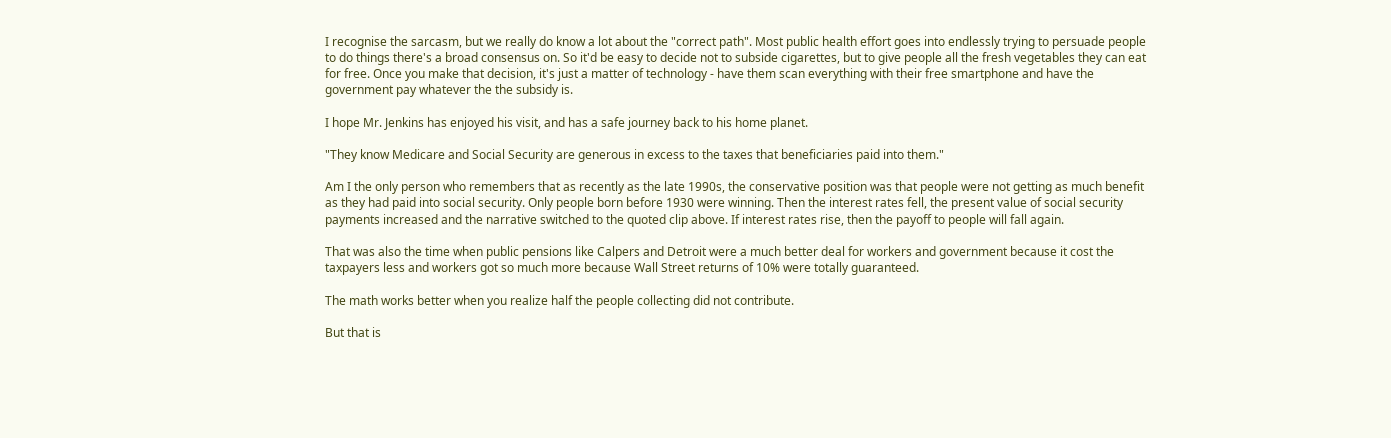I recognise the sarcasm, but we really do know a lot about the "correct path". Most public health effort goes into endlessly trying to persuade people to do things there's a broad consensus on. So it'd be easy to decide not to subside cigarettes, but to give people all the fresh vegetables they can eat for free. Once you make that decision, it's just a matter of technology - have them scan everything with their free smartphone and have the government pay whatever the the subsidy is.

I hope Mr. Jenkins has enjoyed his visit, and has a safe journey back to his home planet.

"They know Medicare and Social Security are generous in excess to the taxes that beneficiaries paid into them."

Am I the only person who remembers that as recently as the late 1990s, the conservative position was that people were not getting as much benefit as they had paid into social security. Only people born before 1930 were winning. Then the interest rates fell, the present value of social security payments increased and the narrative switched to the quoted clip above. If interest rates rise, then the payoff to people will fall again.

That was also the time when public pensions like Calpers and Detroit were a much better deal for workers and government because it cost the taxpayers less and workers got so much more because Wall Street returns of 10% were totally guaranteed.

The math works better when you realize half the people collecting did not contribute.

But that is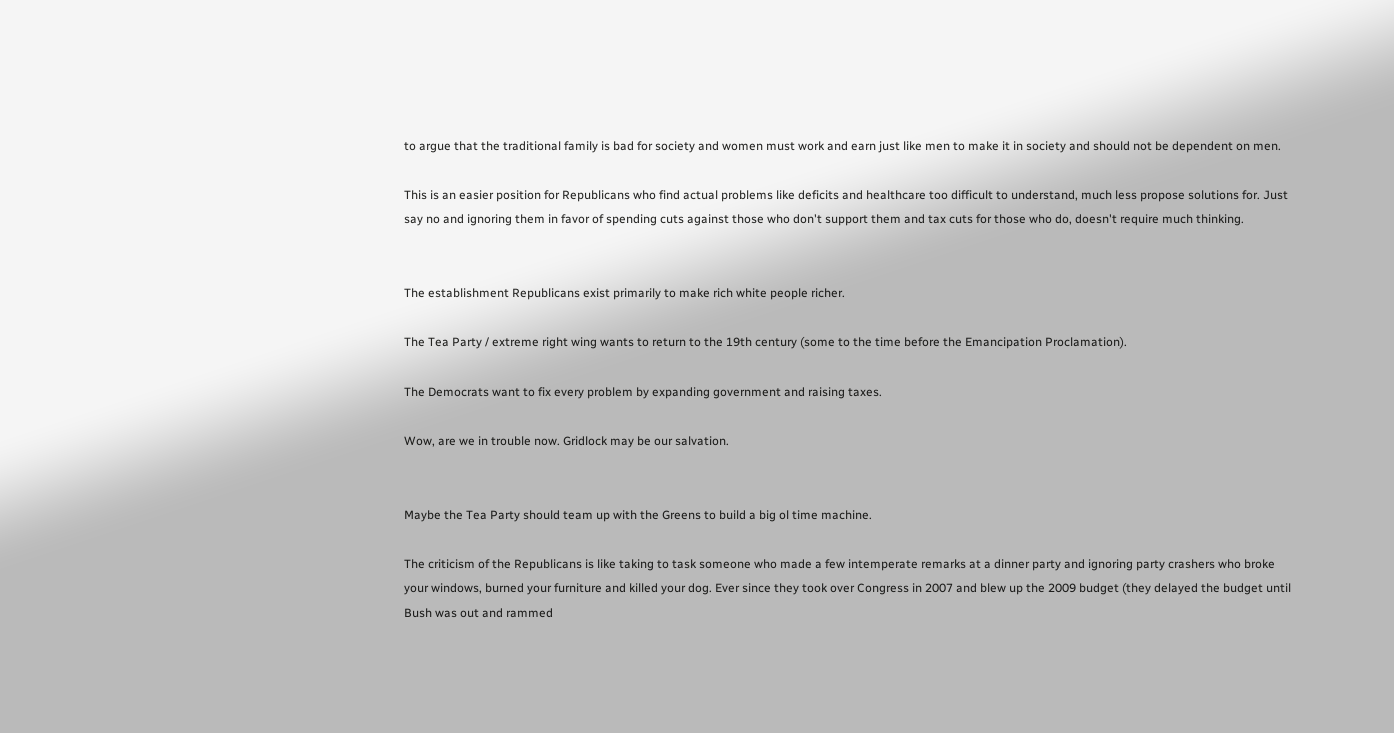to argue that the traditional family is bad for society and women must work and earn just like men to make it in society and should not be dependent on men.

This is an easier position for Republicans who find actual problems like deficits and healthcare too difficult to understand, much less propose solutions for. Just say no and ignoring them in favor of spending cuts against those who don't support them and tax cuts for those who do, doesn't require much thinking.


The establishment Republicans exist primarily to make rich white people richer.

The Tea Party / extreme right wing wants to return to the 19th century (some to the time before the Emancipation Proclamation).

The Democrats want to fix every problem by expanding government and raising taxes.

Wow, are we in trouble now. Gridlock may be our salvation.


Maybe the Tea Party should team up with the Greens to build a big ol time machine.

The criticism of the Republicans is like taking to task someone who made a few intemperate remarks at a dinner party and ignoring party crashers who broke your windows, burned your furniture and killed your dog. Ever since they took over Congress in 2007 and blew up the 2009 budget (they delayed the budget until Bush was out and rammed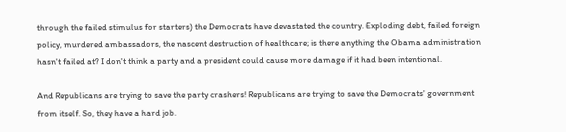through the failed stimulus for starters) the Democrats have devastated the country. Exploding debt, failed foreign policy, murdered ambassadors, the nascent destruction of healthcare; is there anything the Obama administration hasn't failed at? I don't think a party and a president could cause more damage if it had been intentional.

And Republicans are trying to save the party crashers! Republicans are trying to save the Democrats' government from itself. So, they have a hard job.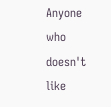Anyone who doesn't like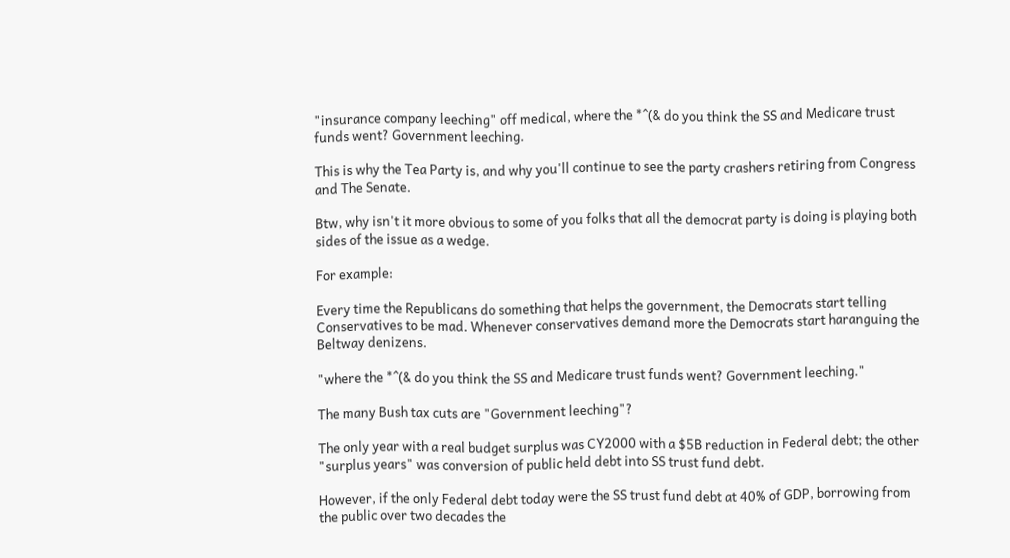"insurance company leeching" off medical, where the *^(& do you think the SS and Medicare trust funds went? Government leeching.

This is why the Tea Party is, and why you'll continue to see the party crashers retiring from Congress and The Senate.

Btw, why isn't it more obvious to some of you folks that all the democrat party is doing is playing both sides of the issue as a wedge.

For example:

Every time the Republicans do something that helps the government, the Democrats start telling Conservatives to be mad. Whenever conservatives demand more the Democrats start haranguing the Beltway denizens.

"where the *^(& do you think the SS and Medicare trust funds went? Government leeching."

The many Bush tax cuts are "Government leeching"?

The only year with a real budget surplus was CY2000 with a $5B reduction in Federal debt; the other "surplus years" was conversion of public held debt into SS trust fund debt.

However, if the only Federal debt today were the SS trust fund debt at 40% of GDP, borrowing from the public over two decades the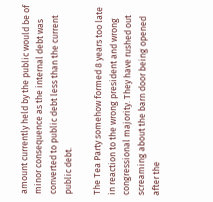amount currently held by the public would be of minor consequence as the internal debt was converted to public debt less than the current public debt.

The Tea Party somehow formed 8 years too late in reaction to the wrong president and wrong congressional majority. They have rushed out screaming about the barn door being opened after the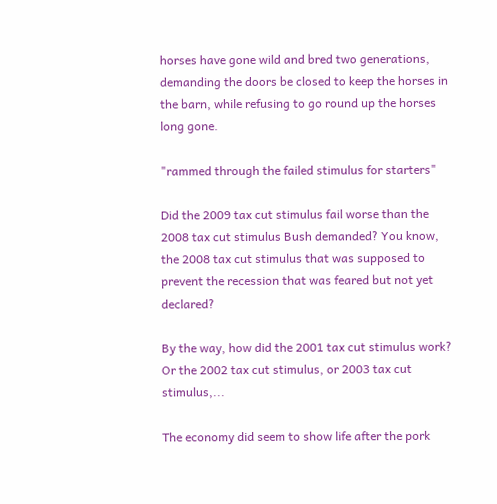horses have gone wild and bred two generations, demanding the doors be closed to keep the horses in the barn, while refusing to go round up the horses long gone.

"rammed through the failed stimulus for starters"

Did the 2009 tax cut stimulus fail worse than the 2008 tax cut stimulus Bush demanded? You know, the 2008 tax cut stimulus that was supposed to prevent the recession that was feared but not yet declared?

By the way, how did the 2001 tax cut stimulus work? Or the 2002 tax cut stimulus, or 2003 tax cut stimulus,...

The economy did seem to show life after the pork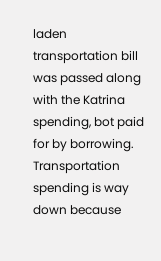laden transportation bill was passed along with the Katrina spending, bot paid for by borrowing. Transportation spending is way down because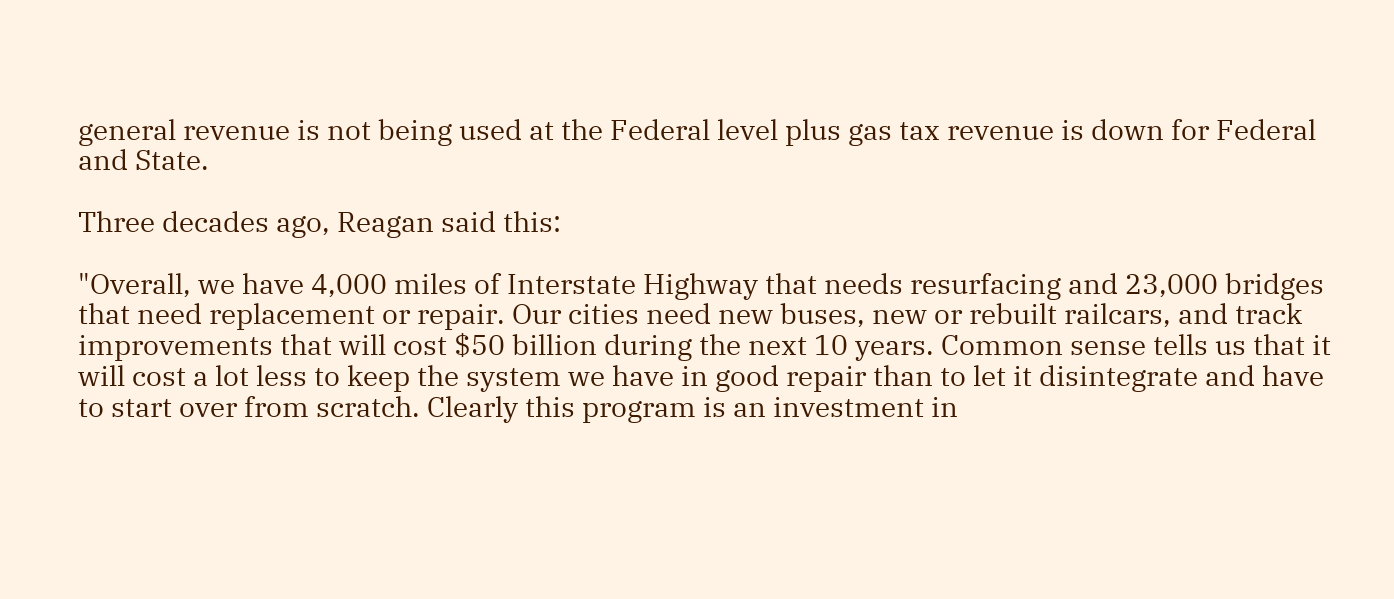general revenue is not being used at the Federal level plus gas tax revenue is down for Federal and State.

Three decades ago, Reagan said this:

"Overall, we have 4,000 miles of Interstate Highway that needs resurfacing and 23,000 bridges that need replacement or repair. Our cities need new buses, new or rebuilt railcars, and track improvements that will cost $50 billion during the next 10 years. Common sense tells us that it will cost a lot less to keep the system we have in good repair than to let it disintegrate and have to start over from scratch. Clearly this program is an investment in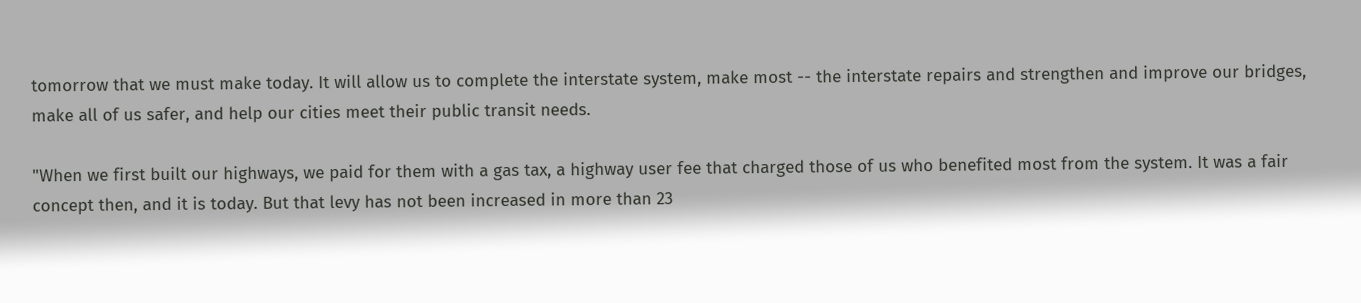tomorrow that we must make today. It will allow us to complete the interstate system, make most -- the interstate repairs and strengthen and improve our bridges, make all of us safer, and help our cities meet their public transit needs.

"When we first built our highways, we paid for them with a gas tax, a highway user fee that charged those of us who benefited most from the system. It was a fair concept then, and it is today. But that levy has not been increased in more than 23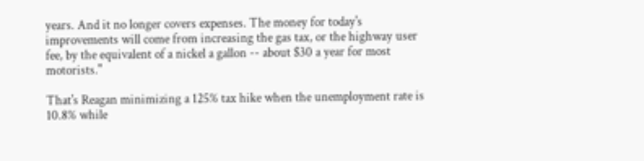years. And it no longer covers expenses. The money for today's improvements will come from increasing the gas tax, or the highway user fee, by the equivalent of a nickel a gallon -- about $30 a year for most motorists."

That's Reagan minimizing a 125% tax hike when the unemployment rate is 10.8% while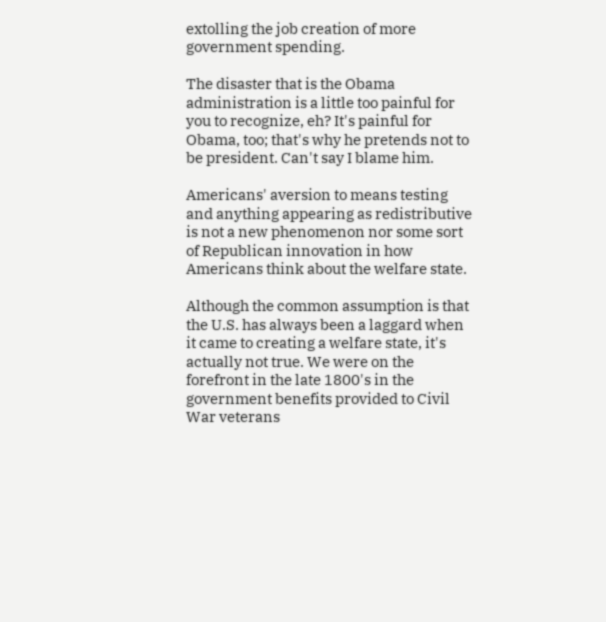extolling the job creation of more government spending.

The disaster that is the Obama administration is a little too painful for you to recognize, eh? It's painful for Obama, too; that's why he pretends not to be president. Can't say I blame him.

Americans' aversion to means testing and anything appearing as redistributive is not a new phenomenon nor some sort of Republican innovation in how Americans think about the welfare state.

Although the common assumption is that the U.S. has always been a laggard when it came to creating a welfare state, it's actually not true. We were on the forefront in the late 1800's in the government benefits provided to Civil War veterans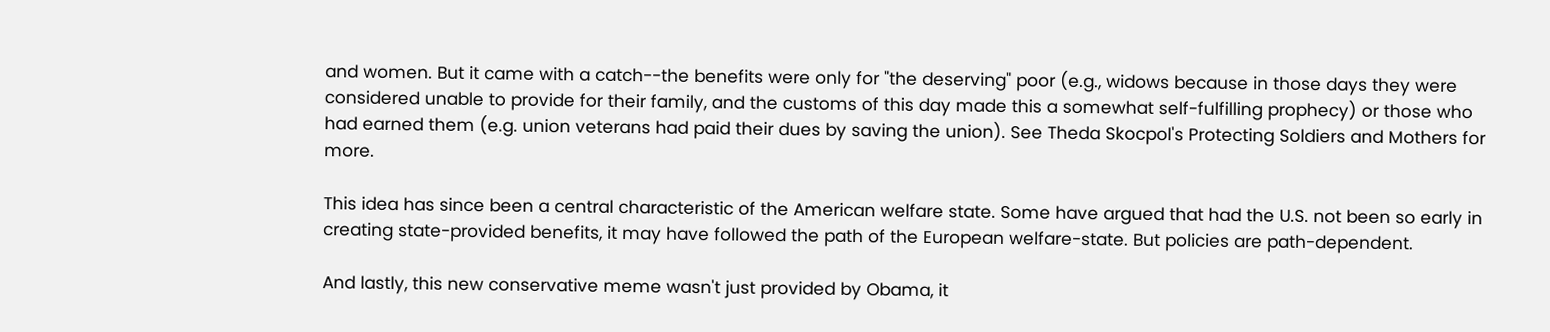and women. But it came with a catch--the benefits were only for "the deserving" poor (e.g., widows because in those days they were considered unable to provide for their family, and the customs of this day made this a somewhat self-fulfilling prophecy) or those who had earned them (e.g. union veterans had paid their dues by saving the union). See Theda Skocpol's Protecting Soldiers and Mothers for more.

This idea has since been a central characteristic of the American welfare state. Some have argued that had the U.S. not been so early in creating state-provided benefits, it may have followed the path of the European welfare-state. But policies are path-dependent.

And lastly, this new conservative meme wasn't just provided by Obama, it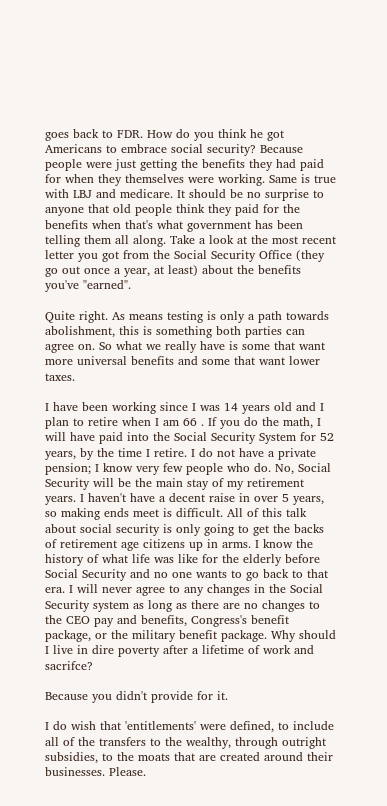goes back to FDR. How do you think he got Americans to embrace social security? Because people were just getting the benefits they had paid for when they themselves were working. Same is true with LBJ and medicare. It should be no surprise to anyone that old people think they paid for the benefits when that's what government has been telling them all along. Take a look at the most recent letter you got from the Social Security Office (they go out once a year, at least) about the benefits you've "earned".

Quite right. As means testing is only a path towards abolishment, this is something both parties can agree on. So what we really have is some that want more universal benefits and some that want lower taxes.

I have been working since I was 14 years old and I plan to retire when I am 66 . If you do the math, I will have paid into the Social Security System for 52 years, by the time I retire. I do not have a private pension; I know very few people who do. No, Social Security will be the main stay of my retirement years. I haven't have a decent raise in over 5 years, so making ends meet is difficult. All of this talk about social security is only going to get the backs of retirement age citizens up in arms. I know the history of what life was like for the elderly before Social Security and no one wants to go back to that era. I will never agree to any changes in the Social Security system as long as there are no changes to the CEO pay and benefits, Congress's benefit package, or the military benefit package. Why should I live in dire poverty after a lifetime of work and sacrifce?

Because you didn't provide for it.

I do wish that 'entitlements' were defined, to include all of the transfers to the wealthy, through outright subsidies, to the moats that are created around their businesses. Please.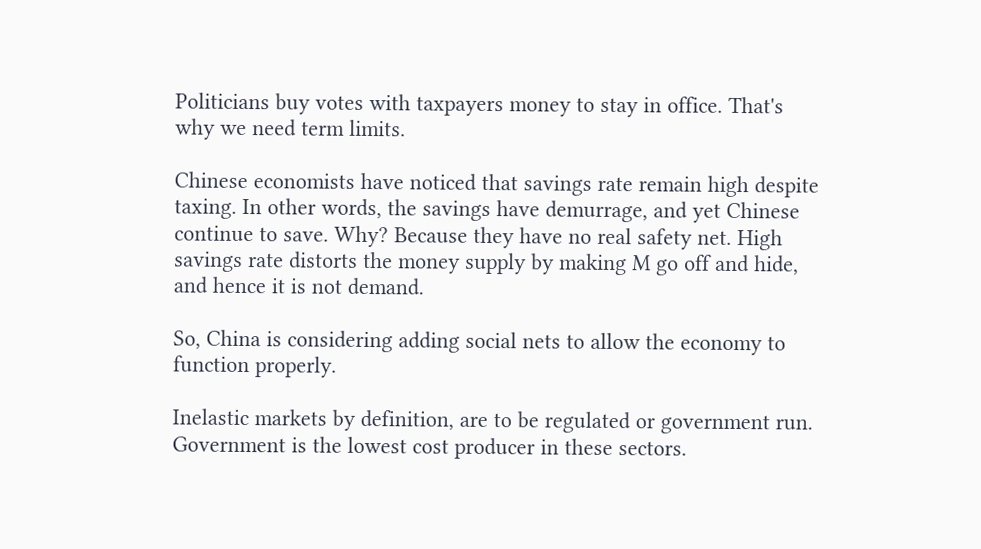Politicians buy votes with taxpayers money to stay in office. That's why we need term limits.

Chinese economists have noticed that savings rate remain high despite taxing. In other words, the savings have demurrage, and yet Chinese continue to save. Why? Because they have no real safety net. High savings rate distorts the money supply by making M go off and hide, and hence it is not demand.

So, China is considering adding social nets to allow the economy to function properly.

Inelastic markets by definition, are to be regulated or government run. Government is the lowest cost producer in these sectors.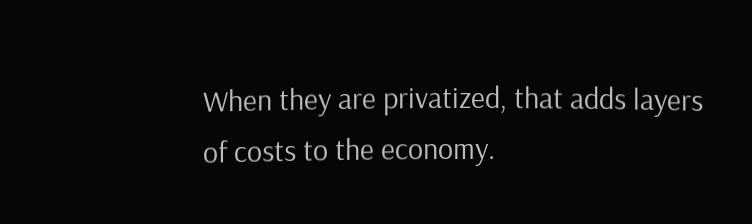When they are privatized, that adds layers of costs to the economy.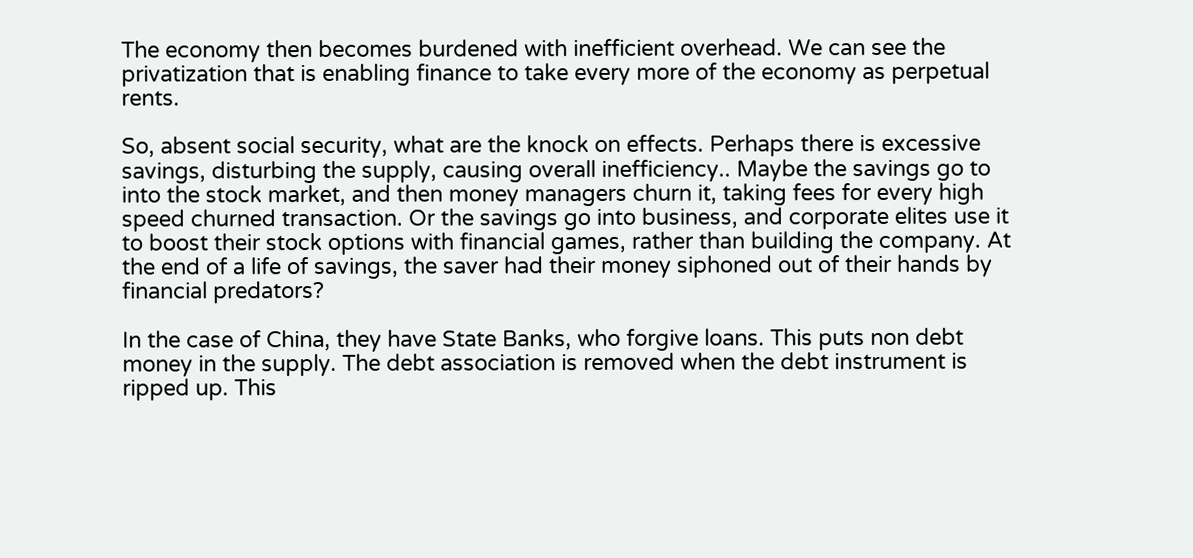The economy then becomes burdened with inefficient overhead. We can see the privatization that is enabling finance to take every more of the economy as perpetual rents.

So, absent social security, what are the knock on effects. Perhaps there is excessive savings, disturbing the supply, causing overall inefficiency.. Maybe the savings go to into the stock market, and then money managers churn it, taking fees for every high speed churned transaction. Or the savings go into business, and corporate elites use it to boost their stock options with financial games, rather than building the company. At the end of a life of savings, the saver had their money siphoned out of their hands by financial predators?

In the case of China, they have State Banks, who forgive loans. This puts non debt money in the supply. The debt association is removed when the debt instrument is ripped up. This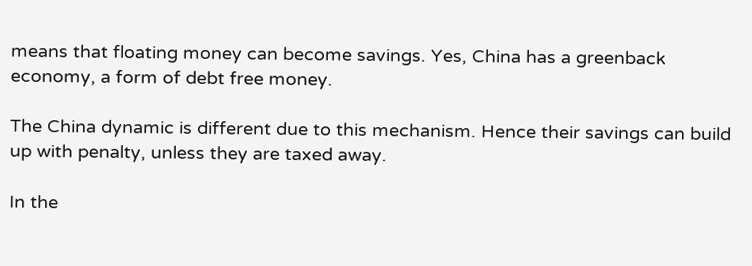means that floating money can become savings. Yes, China has a greenback economy, a form of debt free money.

The China dynamic is different due to this mechanism. Hence their savings can build up with penalty, unless they are taxed away.

In the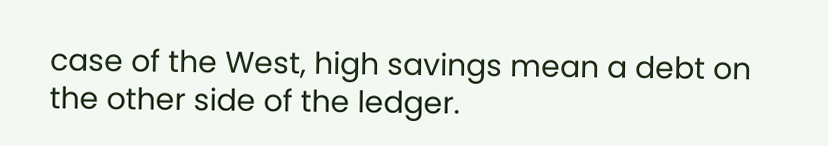case of the West, high savings mean a debt on the other side of the ledger.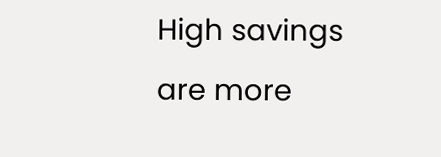High savings are more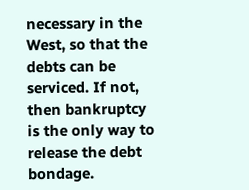necessary in the West, so that the debts can be serviced. If not, then bankruptcy is the only way to release the debt bondage.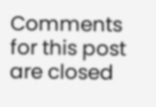Comments for this post are closed